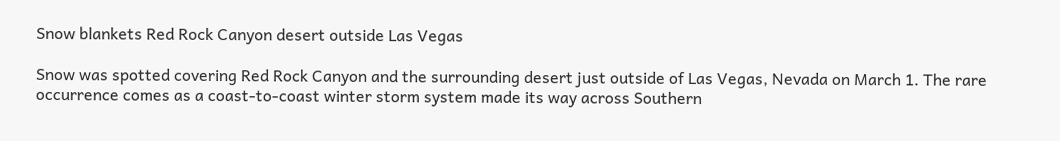Snow blankets Red Rock Canyon desert outside Las Vegas

Snow was spotted covering Red Rock Canyon and the surrounding desert just outside of Las Vegas, Nevada on March 1. The rare occurrence comes as a coast-to-coast winter storm system made its way across Southern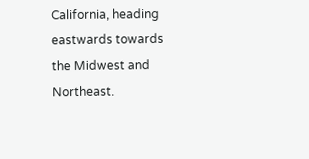California, heading eastwards towards the Midwest and Northeast.